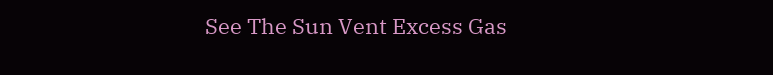See The Sun Vent Excess Gas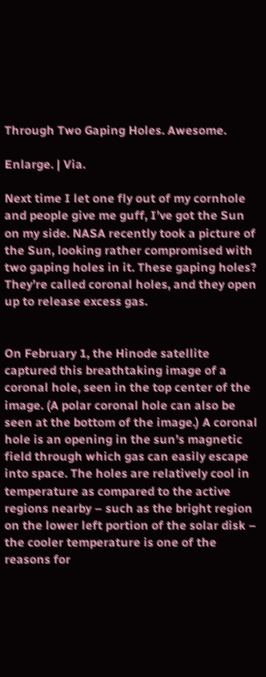Through Two Gaping Holes. Awesome.

Enlarge. | Via.

Next time I let one fly out of my cornhole and people give me guff, I’ve got the Sun on my side. NASA recently took a picture of the Sun, looking rather compromised with two gaping holes in it. These gaping holes? They’re called coronal holes, and they open up to release excess gas.


On February 1, the Hinode satellite captured this breathtaking image of a coronal hole, seen in the top center of the image. (A polar coronal hole can also be seen at the bottom of the image.) A coronal hole is an opening in the sun’s magnetic field through which gas can easily escape into space. The holes are relatively cool in temperature as compared to the active regions nearby – such as the bright region on the lower left portion of the solar disk – the cooler temperature is one of the reasons for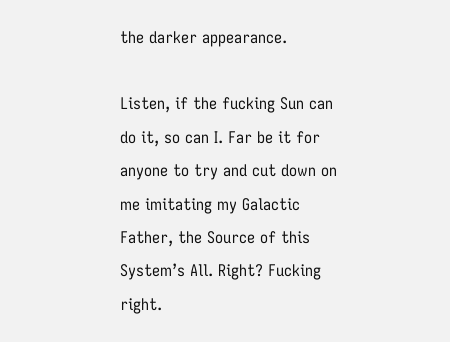the darker appearance.

Listen, if the fucking Sun can do it, so can I. Far be it for anyone to try and cut down on me imitating my Galactic Father, the Source of this System’s All. Right? Fucking right.